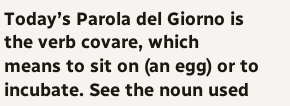Today’s Parola del Giorno is the verb covare, which means to sit on (an egg) or to incubate. See the noun used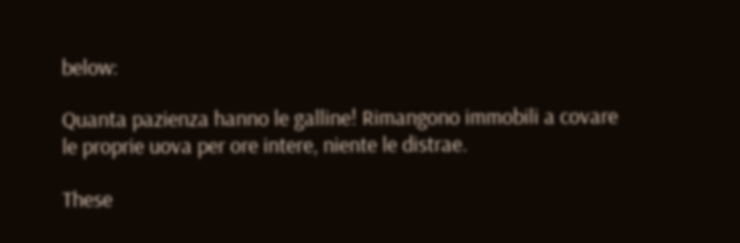below:

Quanta pazienza hanno le galline! Rimangono immobili a covare le proprie uova per ore intere, niente le distrae.

These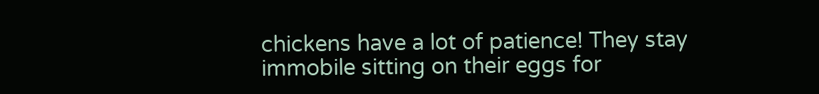chickens have a lot of patience! They stay immobile sitting on their eggs for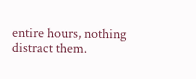entire hours, nothing distract them.